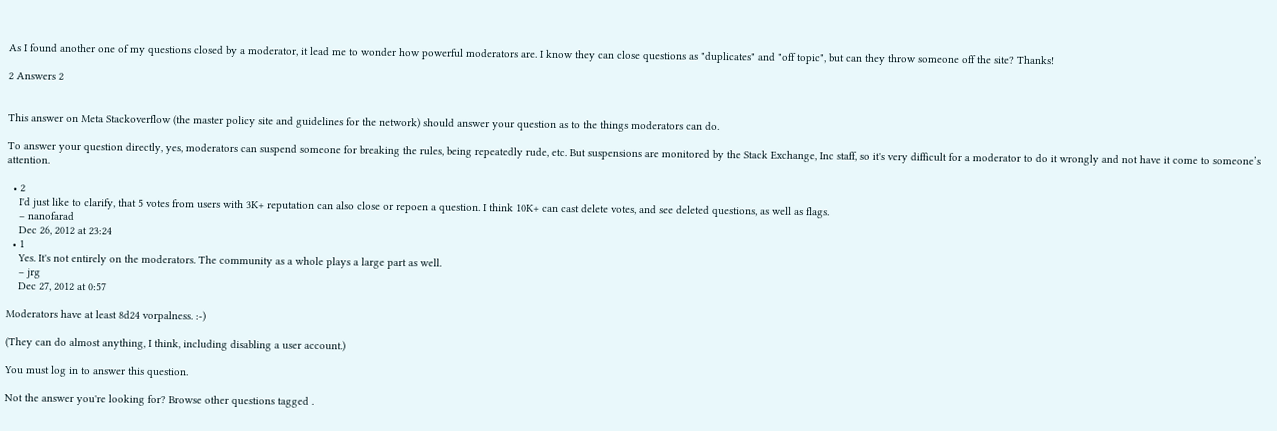As I found another one of my questions closed by a moderator, it lead me to wonder how powerful moderators are. I know they can close questions as "duplicates" and "off topic", but can they throw someone off the site? Thanks!

2 Answers 2


This answer on Meta Stackoverflow (the master policy site and guidelines for the network) should answer your question as to the things moderators can do.

To answer your question directly, yes, moderators can suspend someone for breaking the rules, being repeatedly rude, etc. But suspensions are monitored by the Stack Exchange, Inc staff, so it's very difficult for a moderator to do it wrongly and not have it come to someone’s attention.

  • 2
    I'd just like to clarify, that 5 votes from users with 3K+ reputation can also close or repoen a question. I think 10K+ can cast delete votes, and see deleted questions, as well as flags.
    – nanofarad
    Dec 26, 2012 at 23:24
  • 1
    Yes. It's not entirely on the moderators. The community as a whole plays a large part as well.
    – jrg
    Dec 27, 2012 at 0:57

Moderators have at least 8d24 vorpalness. :-)

(They can do almost anything, I think, including disabling a user account.)

You must log in to answer this question.

Not the answer you're looking for? Browse other questions tagged .